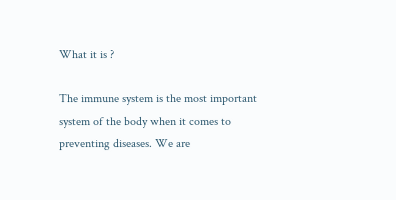What it is ?

The immune system is the most important system of the body when it comes to preventing diseases. We are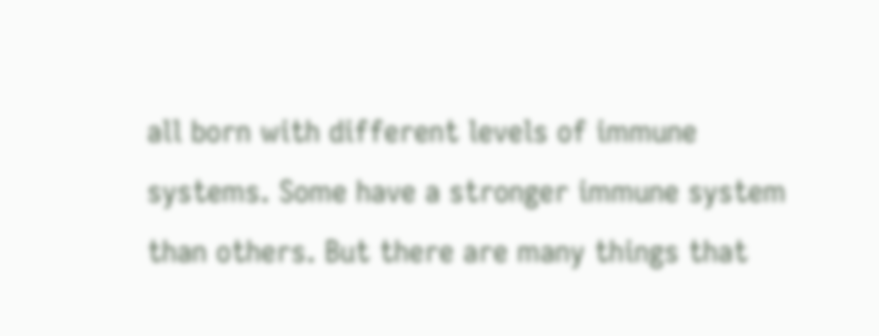all born with different levels of immune systems. Some have a stronger immune system than others. But there are many things that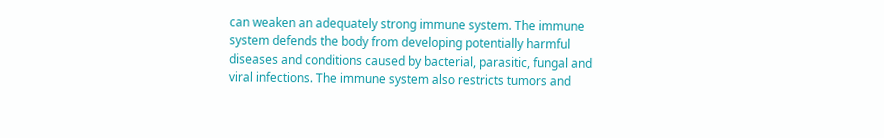can weaken an adequately strong immune system. The immune system defends the body from developing potentially harmful diseases and conditions caused by bacterial, parasitic, fungal and viral infections. The immune system also restricts tumors and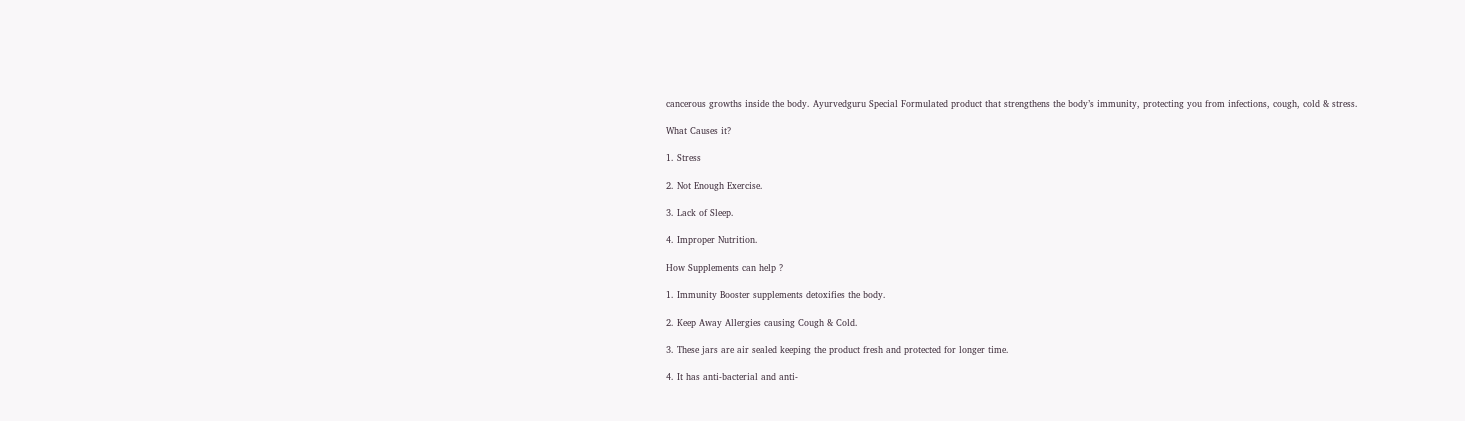cancerous growths inside the body. Ayurvedguru Special Formulated product that strengthens the body’s immunity, protecting you from infections, cough, cold & stress.

What Causes it?

1. Stress

2. Not Enough Exercise.

3. Lack of Sleep.

4. Improper Nutrition.

How Supplements can help ?

1. Immunity Booster supplements detoxifies the body.

2. Keep Away Allergies causing Cough & Cold.

3. These jars are air sealed keeping the product fresh and protected for longer time.

4. It has anti-bacterial and anti-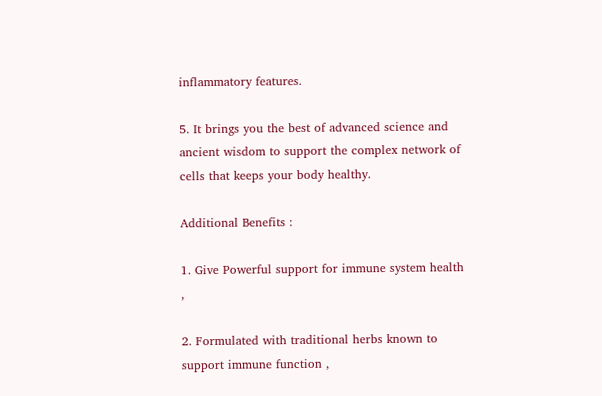inflammatory features.

5. It brings you the best of advanced science and ancient wisdom to support the complex network of cells that keeps your body healthy.

Additional Benefits :

1. Give Powerful support for immune system health ,

2. Formulated with traditional herbs known to support immune function ,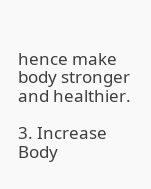hence make body stronger and healthier.

3. Increase Body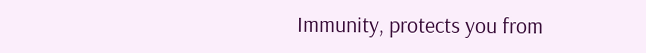Immunity, protects you from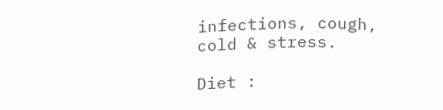infections, cough, cold & stress.

Diet :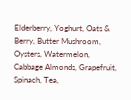Elderberry, Yoghurt, Oats & Berry, Butter Mushroom, Oysters, Watermelon, Cabbage Almonds, Grapefruit, Spinach, Tea,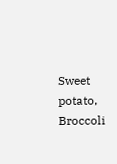Sweet potato, Broccoli